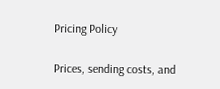Pricing Policy

Prices, sending costs, and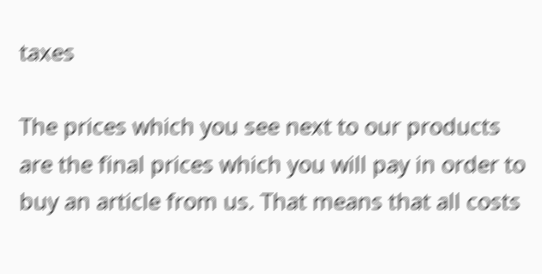taxes

The prices which you see next to our products are the final prices which you will pay in order to buy an article from us. That means that all costs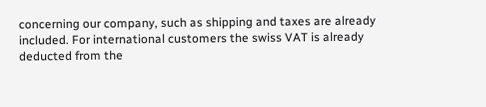concerning our company, such as shipping and taxes are already included. For international customers the swiss VAT is already deducted from the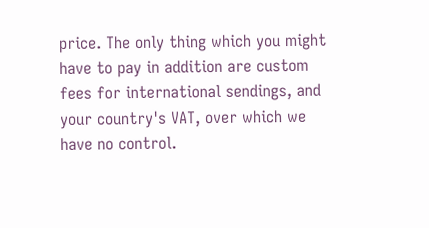price. The only thing which you might have to pay in addition are custom fees for international sendings, and your country's VAT, over which we have no control.